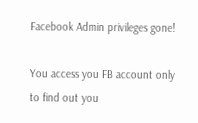Facebook Admin privileges gone!

You access you FB account only to find out you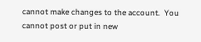cannot make changes to the account.  You cannot post or put in new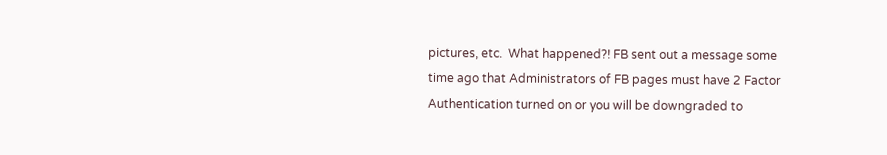pictures, etc.  What happened?! FB sent out a message some time ago that Administrators of FB pages must have 2 Factor Authentication turned on or you will be downgraded to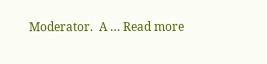Moderator.  A … Read more